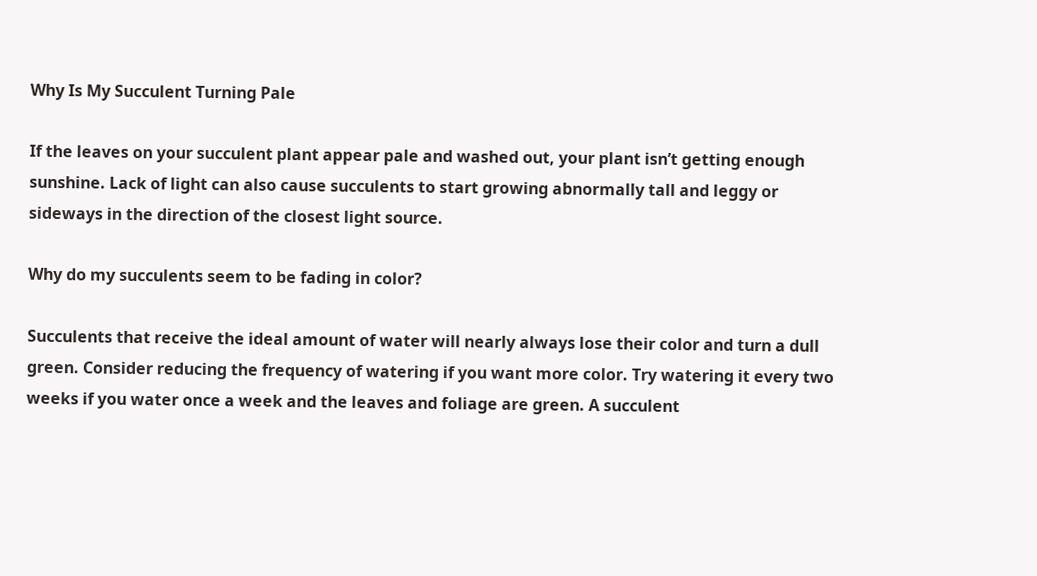Why Is My Succulent Turning Pale

If the leaves on your succulent plant appear pale and washed out, your plant isn’t getting enough sunshine. Lack of light can also cause succulents to start growing abnormally tall and leggy or sideways in the direction of the closest light source.

Why do my succulents seem to be fading in color?

Succulents that receive the ideal amount of water will nearly always lose their color and turn a dull green. Consider reducing the frequency of watering if you want more color. Try watering it every two weeks if you water once a week and the leaves and foliage are green. A succulent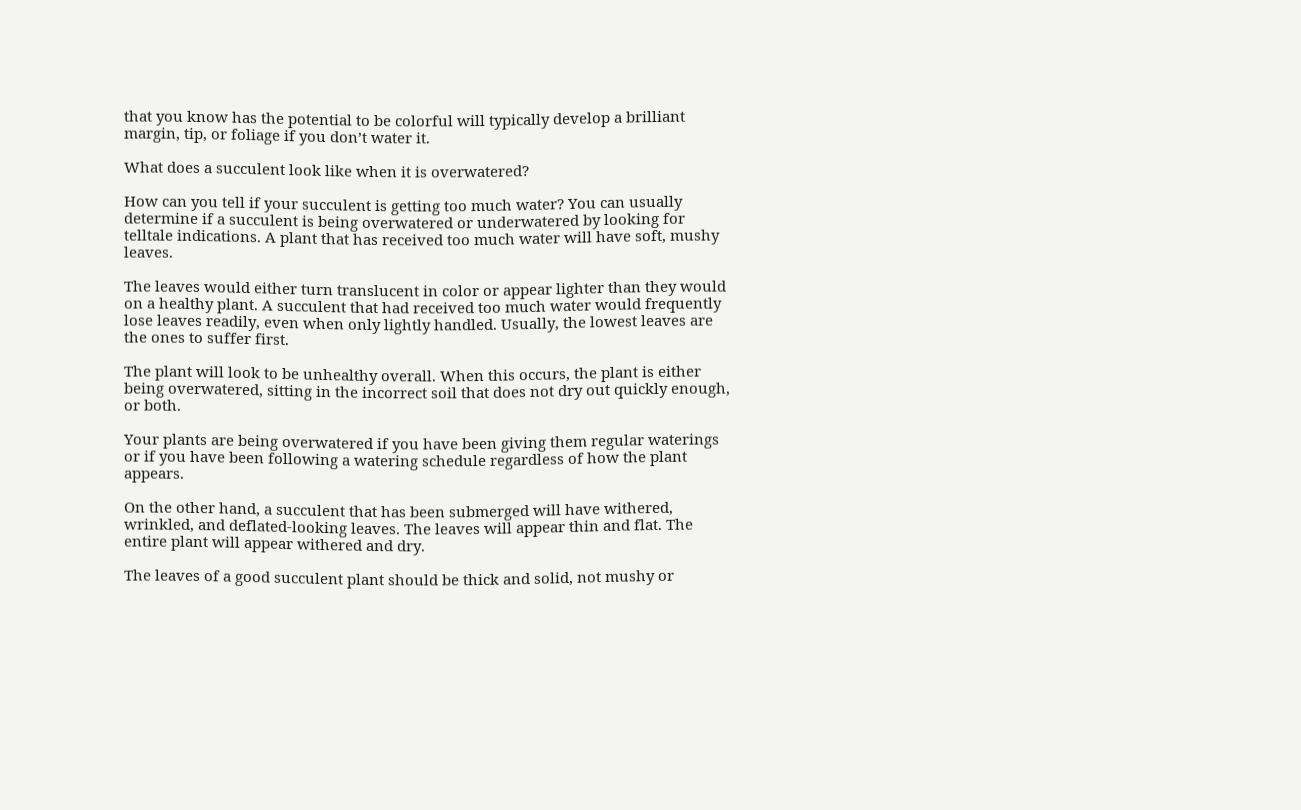that you know has the potential to be colorful will typically develop a brilliant margin, tip, or foliage if you don’t water it.

What does a succulent look like when it is overwatered?

How can you tell if your succulent is getting too much water? You can usually determine if a succulent is being overwatered or underwatered by looking for telltale indications. A plant that has received too much water will have soft, mushy leaves.

The leaves would either turn translucent in color or appear lighter than they would on a healthy plant. A succulent that had received too much water would frequently lose leaves readily, even when only lightly handled. Usually, the lowest leaves are the ones to suffer first.

The plant will look to be unhealthy overall. When this occurs, the plant is either being overwatered, sitting in the incorrect soil that does not dry out quickly enough, or both.

Your plants are being overwatered if you have been giving them regular waterings or if you have been following a watering schedule regardless of how the plant appears.

On the other hand, a succulent that has been submerged will have withered, wrinkled, and deflated-looking leaves. The leaves will appear thin and flat. The entire plant will appear withered and dry.

The leaves of a good succulent plant should be thick and solid, not mushy or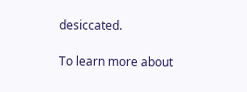desiccated.

To learn more about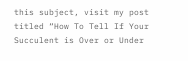this subject, visit my post titled “How To Tell If Your Succulent is Over or Under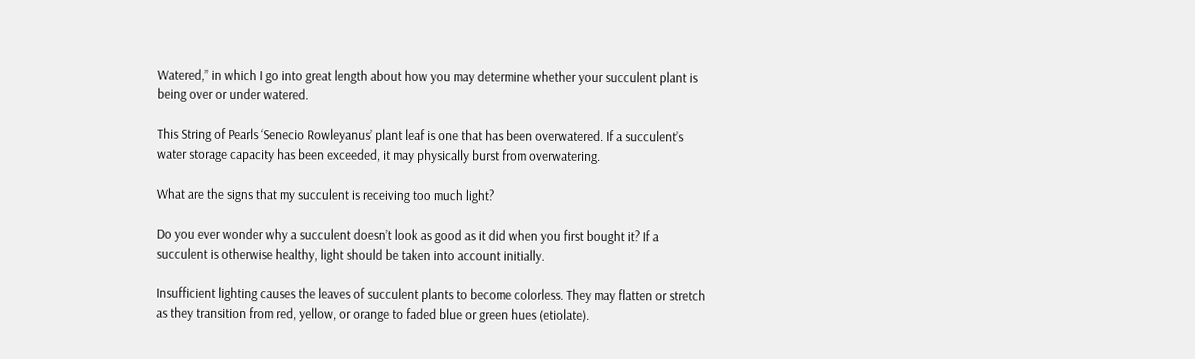Watered,” in which I go into great length about how you may determine whether your succulent plant is being over or under watered.

This String of Pearls ‘Senecio Rowleyanus’ plant leaf is one that has been overwatered. If a succulent’s water storage capacity has been exceeded, it may physically burst from overwatering.

What are the signs that my succulent is receiving too much light?

Do you ever wonder why a succulent doesn’t look as good as it did when you first bought it? If a succulent is otherwise healthy, light should be taken into account initially.

Insufficient lighting causes the leaves of succulent plants to become colorless. They may flatten or stretch as they transition from red, yellow, or orange to faded blue or green hues (etiolate).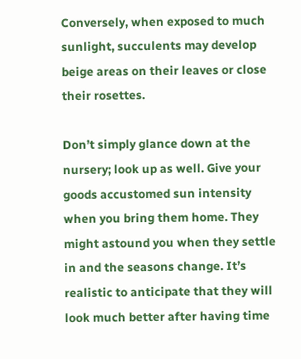Conversely, when exposed to much sunlight, succulents may develop beige areas on their leaves or close their rosettes.

Don’t simply glance down at the nursery; look up as well. Give your goods accustomed sun intensity when you bring them home. They might astound you when they settle in and the seasons change. It’s realistic to anticipate that they will look much better after having time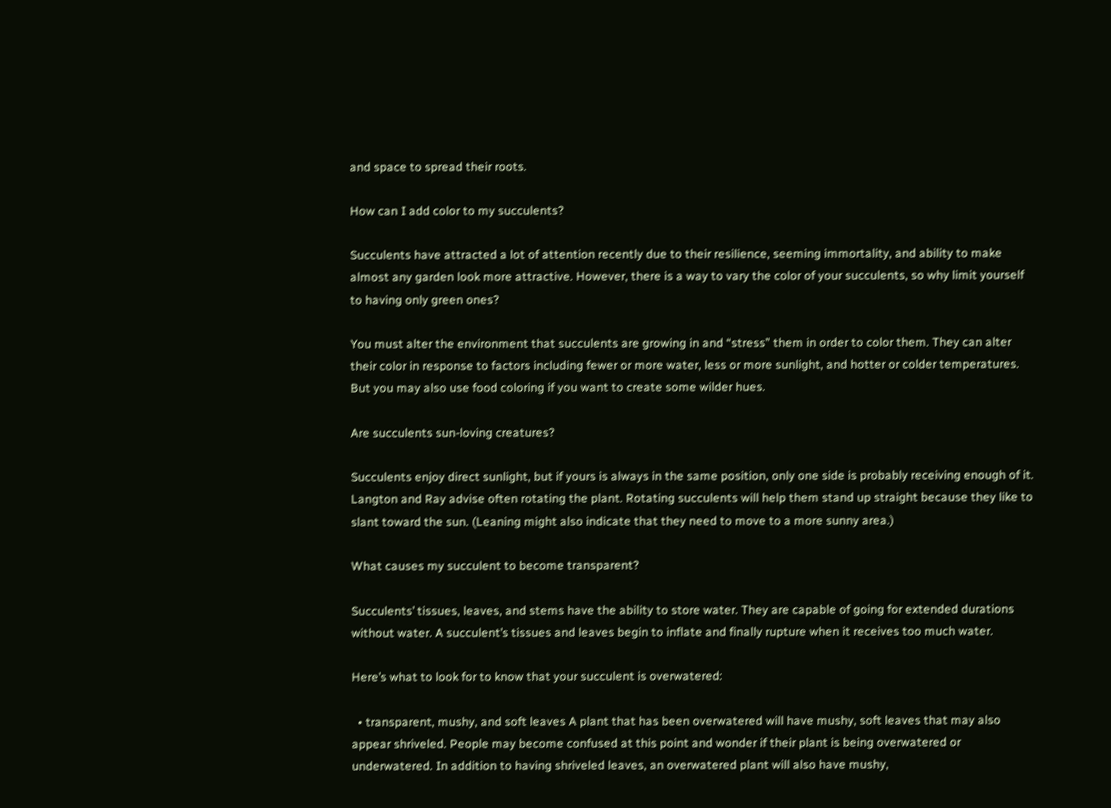and space to spread their roots.

How can I add color to my succulents?

Succulents have attracted a lot of attention recently due to their resilience, seeming immortality, and ability to make almost any garden look more attractive. However, there is a way to vary the color of your succulents, so why limit yourself to having only green ones?

You must alter the environment that succulents are growing in and “stress” them in order to color them. They can alter their color in response to factors including fewer or more water, less or more sunlight, and hotter or colder temperatures. But you may also use food coloring if you want to create some wilder hues.

Are succulents sun-loving creatures?

Succulents enjoy direct sunlight, but if yours is always in the same position, only one side is probably receiving enough of it. Langton and Ray advise often rotating the plant. Rotating succulents will help them stand up straight because they like to slant toward the sun. (Leaning might also indicate that they need to move to a more sunny area.)

What causes my succulent to become transparent?

Succulents’ tissues, leaves, and stems have the ability to store water. They are capable of going for extended durations without water. A succulent’s tissues and leaves begin to inflate and finally rupture when it receives too much water.

Here’s what to look for to know that your succulent is overwatered:

  • transparent, mushy, and soft leaves A plant that has been overwatered will have mushy, soft leaves that may also appear shriveled. People may become confused at this point and wonder if their plant is being overwatered or underwatered. In addition to having shriveled leaves, an overwatered plant will also have mushy,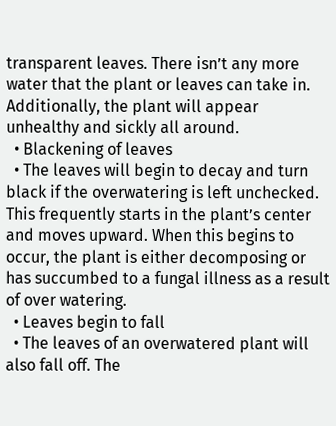transparent leaves. There isn’t any more water that the plant or leaves can take in. Additionally, the plant will appear unhealthy and sickly all around.
  • Blackening of leaves
  • The leaves will begin to decay and turn black if the overwatering is left unchecked. This frequently starts in the plant’s center and moves upward. When this begins to occur, the plant is either decomposing or has succumbed to a fungal illness as a result of over watering.
  • Leaves begin to fall
  • The leaves of an overwatered plant will also fall off. The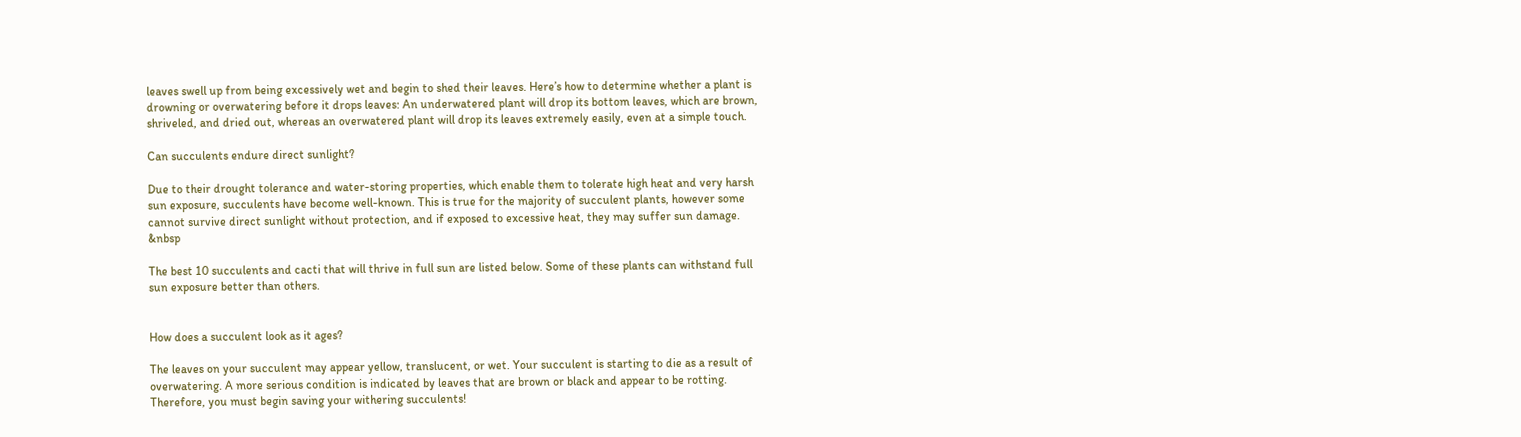leaves swell up from being excessively wet and begin to shed their leaves. Here’s how to determine whether a plant is drowning or overwatering before it drops leaves: An underwatered plant will drop its bottom leaves, which are brown, shriveled, and dried out, whereas an overwatered plant will drop its leaves extremely easily, even at a simple touch.

Can succulents endure direct sunlight?

Due to their drought tolerance and water-storing properties, which enable them to tolerate high heat and very harsh sun exposure, succulents have become well-known. This is true for the majority of succulent plants, however some cannot survive direct sunlight without protection, and if exposed to excessive heat, they may suffer sun damage. &nbsp

The best 10 succulents and cacti that will thrive in full sun are listed below. Some of these plants can withstand full sun exposure better than others.


How does a succulent look as it ages?

The leaves on your succulent may appear yellow, translucent, or wet. Your succulent is starting to die as a result of overwatering. A more serious condition is indicated by leaves that are brown or black and appear to be rotting. Therefore, you must begin saving your withering succulents!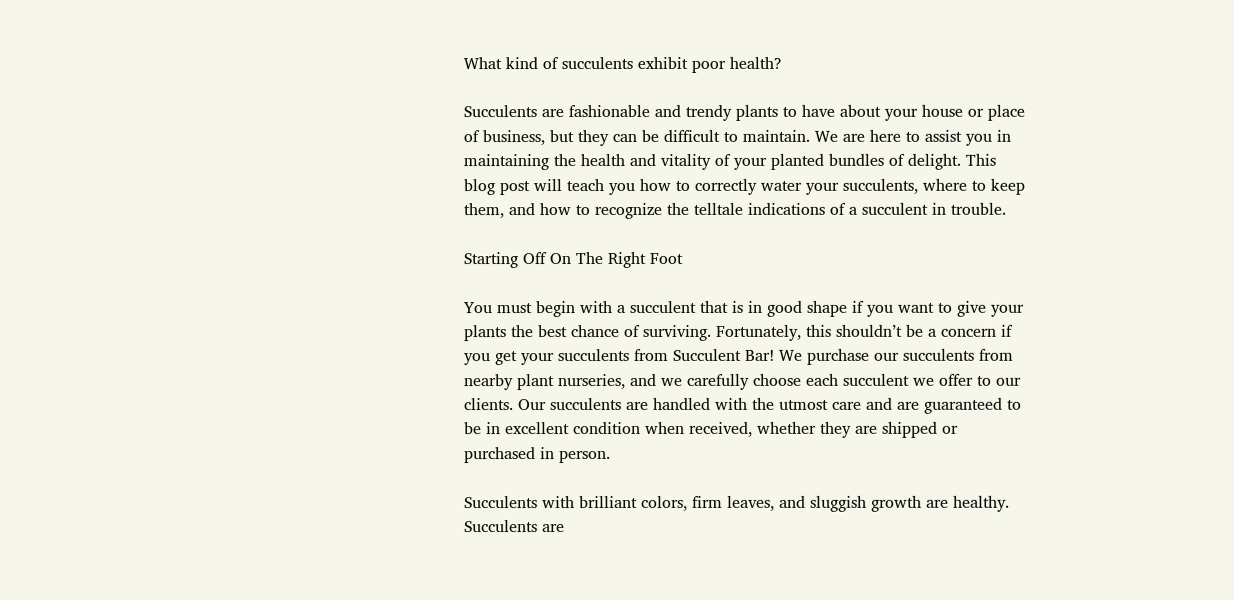What kind of succulents exhibit poor health?

Succulents are fashionable and trendy plants to have about your house or place of business, but they can be difficult to maintain. We are here to assist you in maintaining the health and vitality of your planted bundles of delight. This blog post will teach you how to correctly water your succulents, where to keep them, and how to recognize the telltale indications of a succulent in trouble.

Starting Off On The Right Foot

You must begin with a succulent that is in good shape if you want to give your plants the best chance of surviving. Fortunately, this shouldn’t be a concern if you get your succulents from Succulent Bar! We purchase our succulents from nearby plant nurseries, and we carefully choose each succulent we offer to our clients. Our succulents are handled with the utmost care and are guaranteed to be in excellent condition when received, whether they are shipped or purchased in person.

Succulents with brilliant colors, firm leaves, and sluggish growth are healthy. Succulents are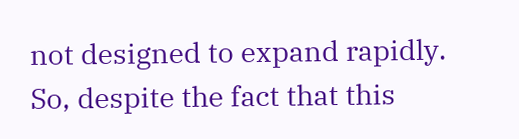not designed to expand rapidly. So, despite the fact that this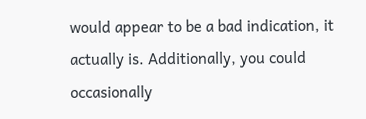would appear to be a bad indication, it actually is. Additionally, you could occasionally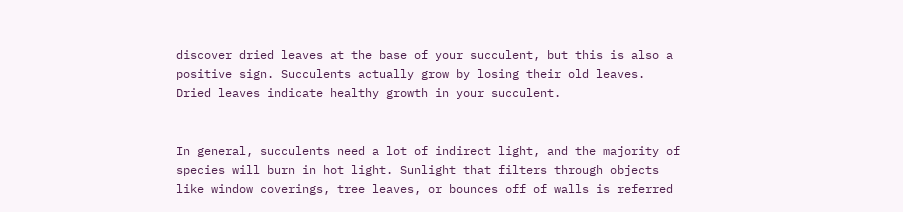discover dried leaves at the base of your succulent, but this is also a positive sign. Succulents actually grow by losing their old leaves. Dried leaves indicate healthy growth in your succulent.


In general, succulents need a lot of indirect light, and the majority of species will burn in hot light. Sunlight that filters through objects like window coverings, tree leaves, or bounces off of walls is referred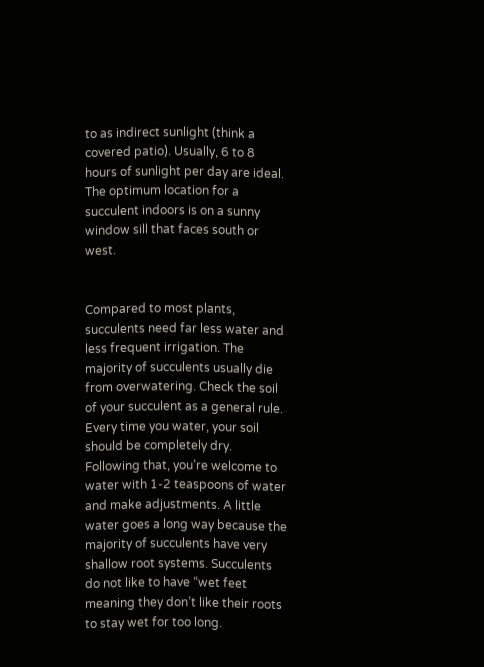to as indirect sunlight (think a covered patio). Usually, 6 to 8 hours of sunlight per day are ideal. The optimum location for a succulent indoors is on a sunny window sill that faces south or west.


Compared to most plants, succulents need far less water and less frequent irrigation. The majority of succulents usually die from overwatering. Check the soil of your succulent as a general rule. Every time you water, your soil should be completely dry. Following that, you’re welcome to water with 1-2 teaspoons of water and make adjustments. A little water goes a long way because the majority of succulents have very shallow root systems. Succulents do not like to have “wet feet meaning they don’t like their roots to stay wet for too long.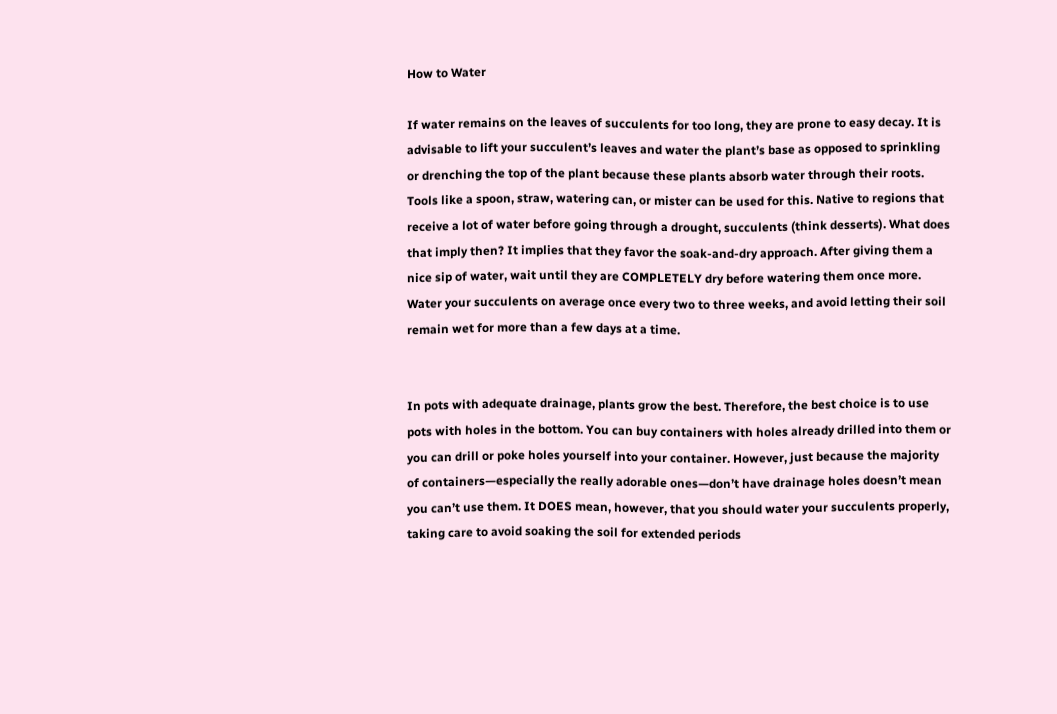How to Water

If water remains on the leaves of succulents for too long, they are prone to easy decay. It is advisable to lift your succulent’s leaves and water the plant’s base as opposed to sprinkling or drenching the top of the plant because these plants absorb water through their roots. Tools like a spoon, straw, watering can, or mister can be used for this. Native to regions that receive a lot of water before going through a drought, succulents (think desserts). What does that imply then? It implies that they favor the soak-and-dry approach. After giving them a nice sip of water, wait until they are COMPLETELY dry before watering them once more. Water your succulents on average once every two to three weeks, and avoid letting their soil remain wet for more than a few days at a time.


In pots with adequate drainage, plants grow the best. Therefore, the best choice is to use pots with holes in the bottom. You can buy containers with holes already drilled into them or you can drill or poke holes yourself into your container. However, just because the majority of containers—especially the really adorable ones—don’t have drainage holes doesn’t mean you can’t use them. It DOES mean, however, that you should water your succulents properly, taking care to avoid soaking the soil for extended periods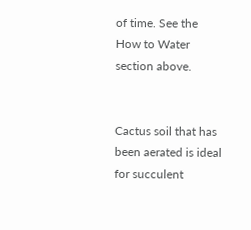of time. See the How to Water section above.


Cactus soil that has been aerated is ideal for succulent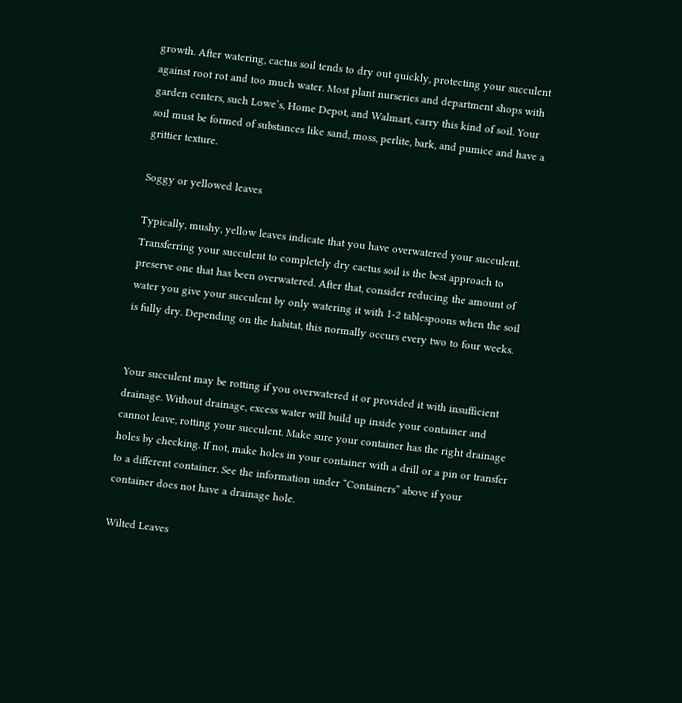growth. After watering, cactus soil tends to dry out quickly, protecting your succulent against root rot and too much water. Most plant nurseries and department shops with garden centers, such Lowe’s, Home Depot, and Walmart, carry this kind of soil. Your soil must be formed of substances like sand, moss, perlite, bark, and pumice and have a grittier texture.

Soggy or yellowed leaves

Typically, mushy, yellow leaves indicate that you have overwatered your succulent. Transferring your succulent to completely dry cactus soil is the best approach to preserve one that has been overwatered. After that, consider reducing the amount of water you give your succulent by only watering it with 1-2 tablespoons when the soil is fully dry. Depending on the habitat, this normally occurs every two to four weeks.


Your succulent may be rotting if you overwatered it or provided it with insufficient drainage. Without drainage, excess water will build up inside your container and cannot leave, rotting your succulent. Make sure your container has the right drainage holes by checking. If not, make holes in your container with a drill or a pin or transfer to a different container. See the information under “Containers” above if your container does not have a drainage hole.

Wilted Leaves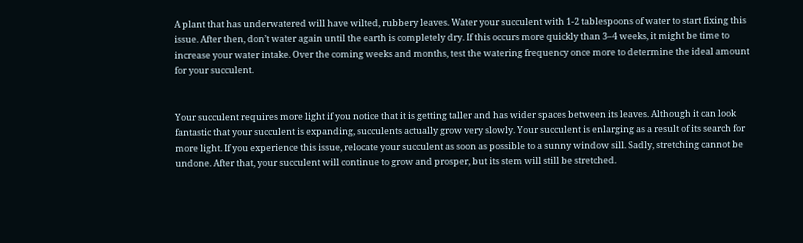A plant that has underwatered will have wilted, rubbery leaves. Water your succulent with 1-2 tablespoons of water to start fixing this issue. After then, don’t water again until the earth is completely dry. If this occurs more quickly than 3–4 weeks, it might be time to increase your water intake. Over the coming weeks and months, test the watering frequency once more to determine the ideal amount for your succulent.


Your succulent requires more light if you notice that it is getting taller and has wider spaces between its leaves. Although it can look fantastic that your succulent is expanding, succulents actually grow very slowly. Your succulent is enlarging as a result of its search for more light. If you experience this issue, relocate your succulent as soon as possible to a sunny window sill. Sadly, stretching cannot be undone. After that, your succulent will continue to grow and prosper, but its stem will still be stretched.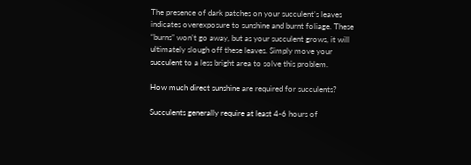The presence of dark patches on your succulent’s leaves indicates overexposure to sunshine and burnt foliage. These “burns” won’t go away, but as your succulent grows, it will ultimately slough off these leaves. Simply move your succulent to a less bright area to solve this problem.

How much direct sunshine are required for succulents?

Succulents generally require at least 4-6 hours of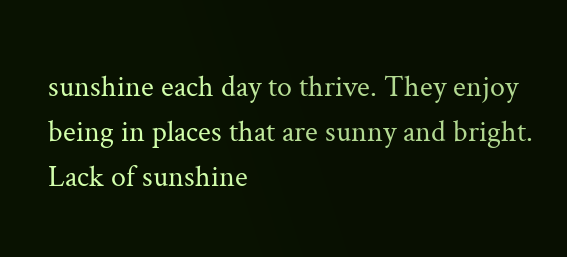sunshine each day to thrive. They enjoy being in places that are sunny and bright. Lack of sunshine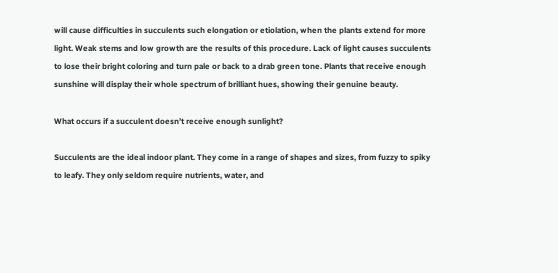will cause difficulties in succulents such elongation or etiolation, when the plants extend for more light. Weak stems and low growth are the results of this procedure. Lack of light causes succulents to lose their bright coloring and turn pale or back to a drab green tone. Plants that receive enough sunshine will display their whole spectrum of brilliant hues, showing their genuine beauty.

What occurs if a succulent doesn’t receive enough sunlight?

Succulents are the ideal indoor plant. They come in a range of shapes and sizes, from fuzzy to spiky to leafy. They only seldom require nutrients, water, and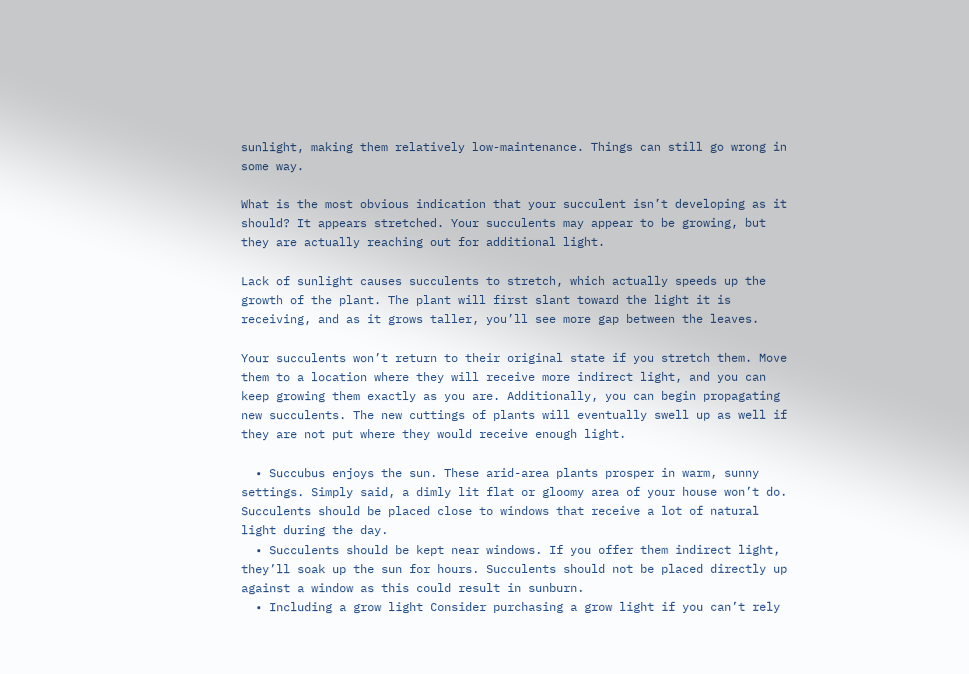sunlight, making them relatively low-maintenance. Things can still go wrong in some way.

What is the most obvious indication that your succulent isn’t developing as it should? It appears stretched. Your succulents may appear to be growing, but they are actually reaching out for additional light.

Lack of sunlight causes succulents to stretch, which actually speeds up the growth of the plant. The plant will first slant toward the light it is receiving, and as it grows taller, you’ll see more gap between the leaves.

Your succulents won’t return to their original state if you stretch them. Move them to a location where they will receive more indirect light, and you can keep growing them exactly as you are. Additionally, you can begin propagating new succulents. The new cuttings of plants will eventually swell up as well if they are not put where they would receive enough light.

  • Succubus enjoys the sun. These arid-area plants prosper in warm, sunny settings. Simply said, a dimly lit flat or gloomy area of your house won’t do. Succulents should be placed close to windows that receive a lot of natural light during the day.
  • Succulents should be kept near windows. If you offer them indirect light, they’ll soak up the sun for hours. Succulents should not be placed directly up against a window as this could result in sunburn.
  • Including a grow light Consider purchasing a grow light if you can’t rely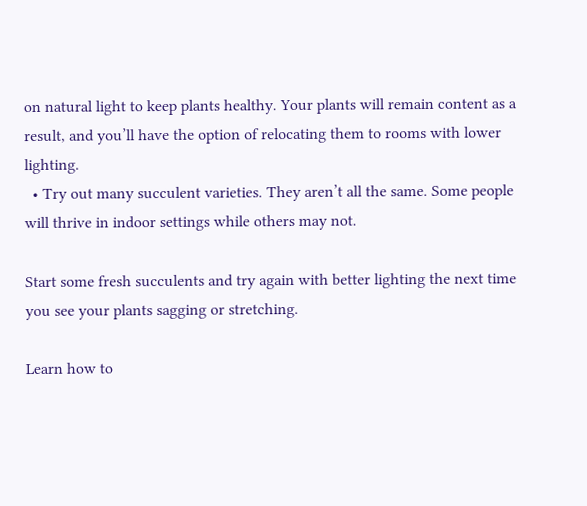on natural light to keep plants healthy. Your plants will remain content as a result, and you’ll have the option of relocating them to rooms with lower lighting.
  • Try out many succulent varieties. They aren’t all the same. Some people will thrive in indoor settings while others may not.

Start some fresh succulents and try again with better lighting the next time you see your plants sagging or stretching.

Learn how to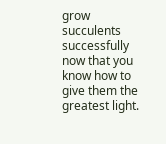grow succulents successfully now that you know how to give them the greatest light.